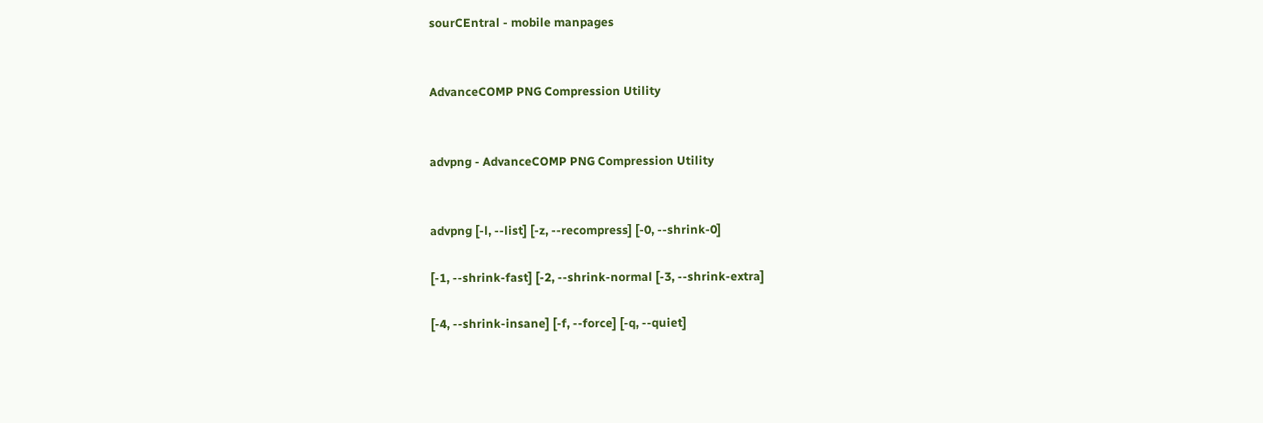sourCEntral - mobile manpages


AdvanceCOMP PNG Compression Utility


advpng - AdvanceCOMP PNG Compression Utility


advpng [-l, --list] [-z, --recompress] [-0, --shrink-0]

[-1, --shrink-fast] [-2, --shrink-normal [-3, --shrink-extra]

[-4, --shrink-insane] [-f, --force] [-q, --quiet]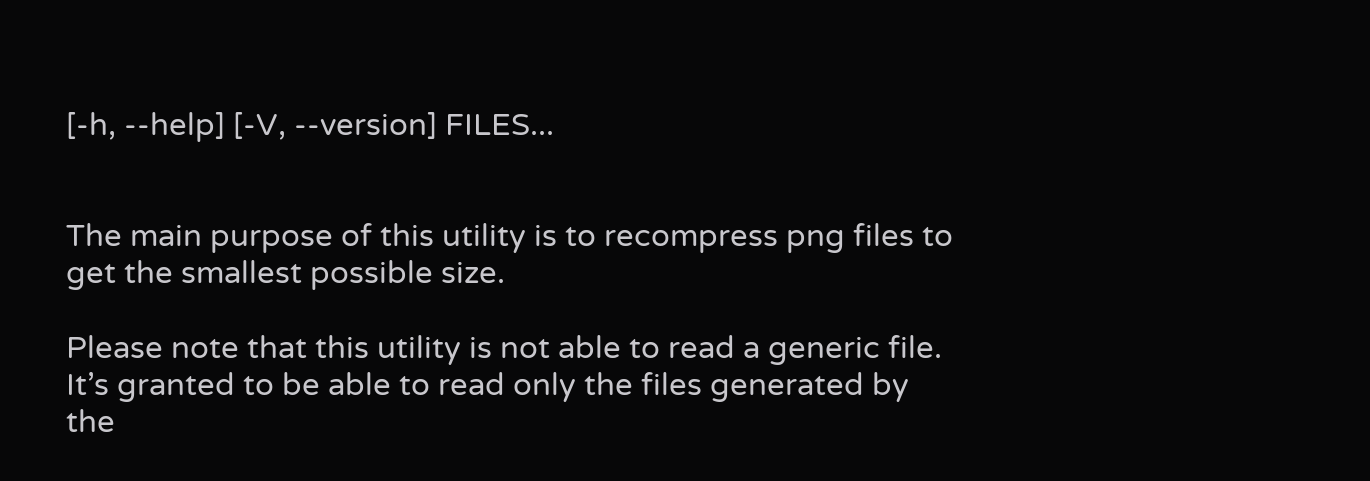[-h, --help] [-V, --version] FILES...


The main purpose of this utility is to recompress png files to get the smallest possible size.

Please note that this utility is not able to read a generic file. It’s granted to be able to read only the files generated by the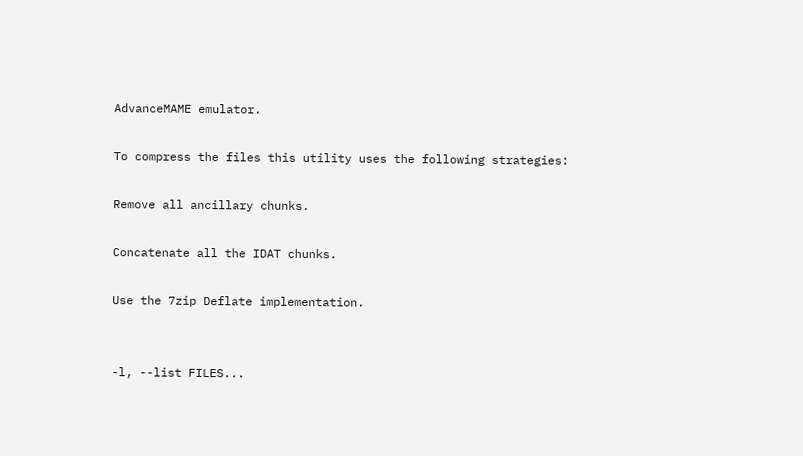AdvanceMAME emulator.

To compress the files this utility uses the following strategies:

Remove all ancillary chunks.

Concatenate all the IDAT chunks.

Use the 7zip Deflate implementation.


-l, --list FILES...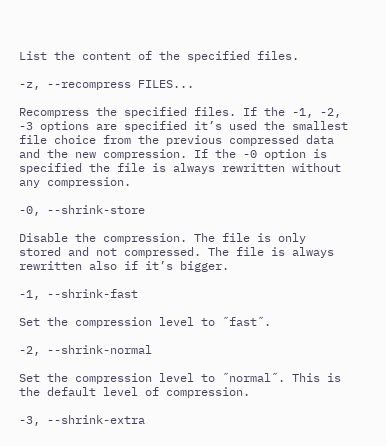List the content of the specified files.

-z, --recompress FILES...

Recompress the specified files. If the -1, -2, -3 options are specified it’s used the smallest file choice from the previous compressed data and the new compression. If the -0 option is specified the file is always rewritten without any compression.

-0, --shrink-store

Disable the compression. The file is only stored and not compressed. The file is always rewritten also if it’s bigger.

-1, --shrink-fast

Set the compression level to ˝fast˝.

-2, --shrink-normal

Set the compression level to ˝normal˝. This is the default level of compression.

-3, --shrink-extra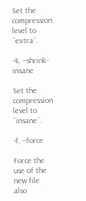Set the compression level to ˝extra˝.

-4, --shrink-insane

Set the compression level to ˝insane˝.

-f, --force

Force the use of the new file also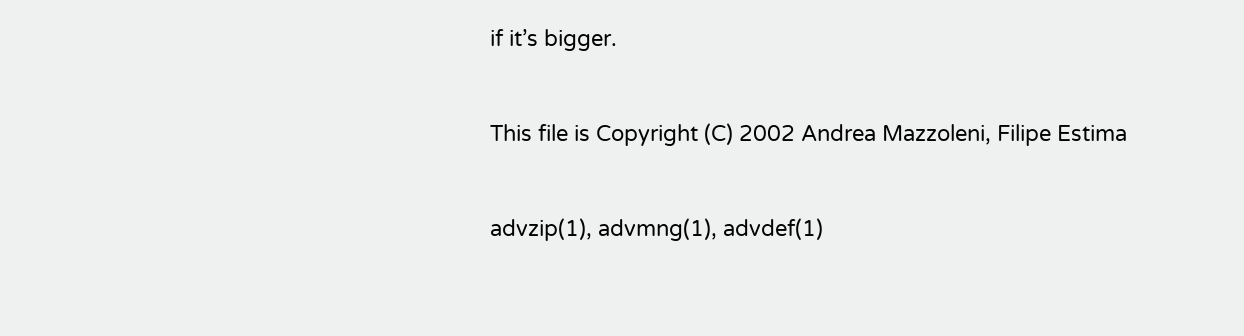if it’s bigger.


This file is Copyright (C) 2002 Andrea Mazzoleni, Filipe Estima


advzip(1), advmng(1), advdef(1)